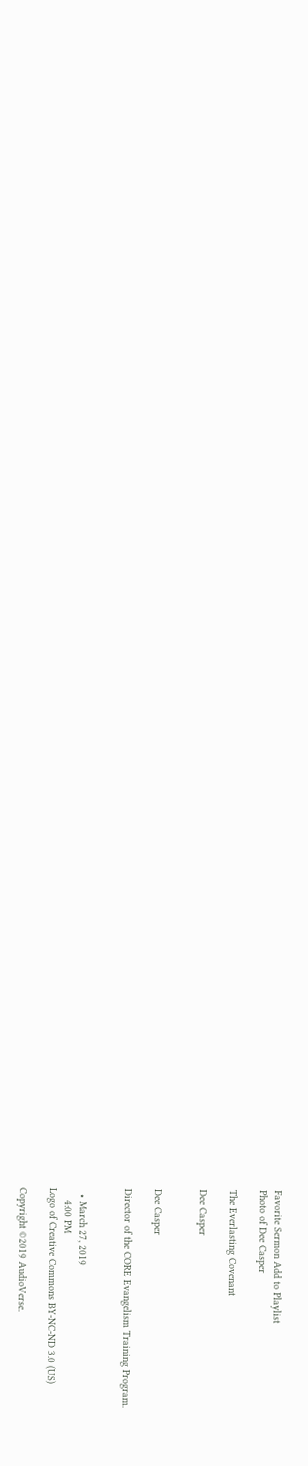Favorite Sermon Add to Playlist
Photo of Dee Casper

The Everlasting Covenant

Dee Casper


Dee Casper

Director of the CORE Evangelism Training Program.


  • March 27, 2019
    4:00 PM
Logo of Creative Commons BY-NC-ND 3.0 (US)

Copyright ©2019 AudioVerse.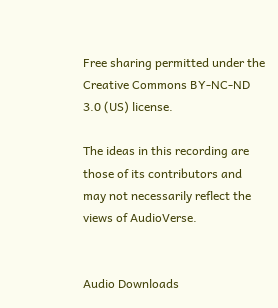Free sharing permitted under the Creative Commons BY-NC-ND 3.0 (US) license.

The ideas in this recording are those of its contributors and may not necessarily reflect the views of AudioVerse.


Audio Downloads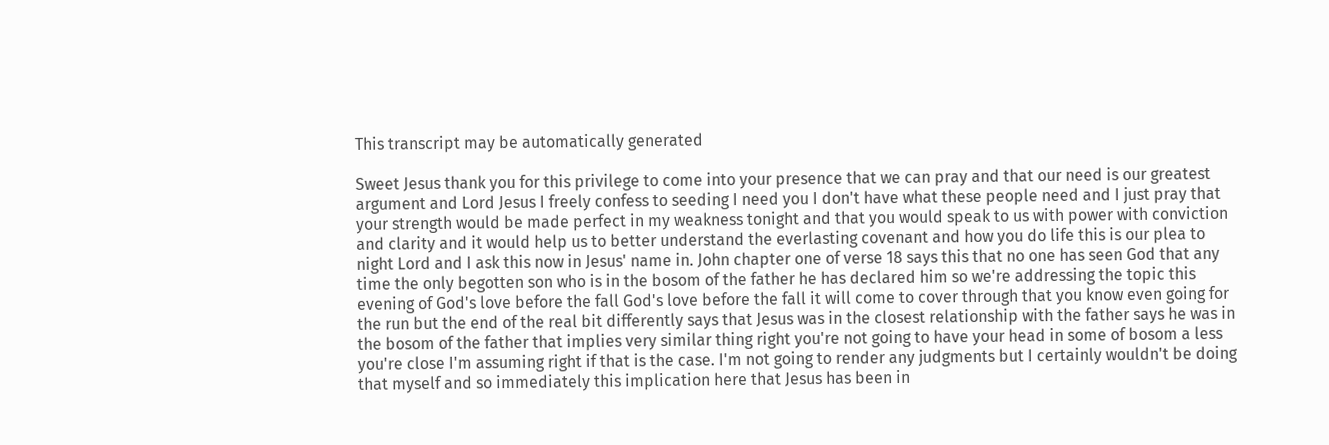This transcript may be automatically generated

Sweet Jesus thank you for this privilege to come into your presence that we can pray and that our need is our greatest argument and Lord Jesus I freely confess to seeding I need you I don't have what these people need and I just pray that your strength would be made perfect in my weakness tonight and that you would speak to us with power with conviction and clarity and it would help us to better understand the everlasting covenant and how you do life this is our plea to night Lord and I ask this now in Jesus' name in. John chapter one of verse 18 says this that no one has seen God that any time the only begotten son who is in the bosom of the father he has declared him so we're addressing the topic this evening of God's love before the fall God's love before the fall it will come to cover through that you know even going for the run but the end of the real bit differently says that Jesus was in the closest relationship with the father says he was in the bosom of the father that implies very similar thing right you're not going to have your head in some of bosom a less you're close I'm assuming right if that is the case. I'm not going to render any judgments but I certainly wouldn't be doing that myself and so immediately this implication here that Jesus has been in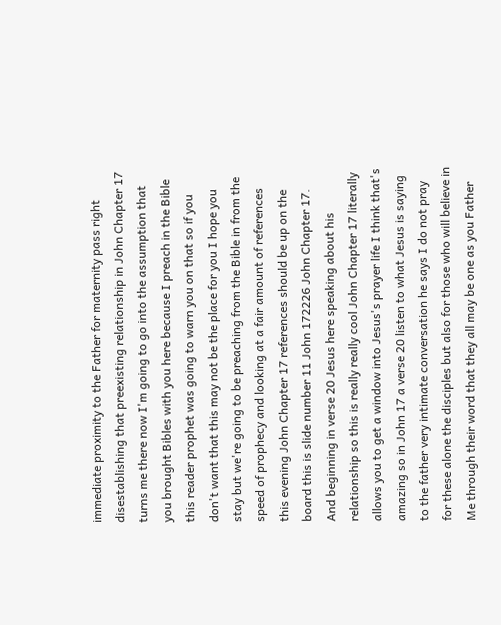immediate proximity to the Father for maternity pass right disestablishing that preexisting relationship in John Chapter 17 turns me there now I'm going to go into the assumption that you brought Bibles with you here because I preach in the Bible this reader prophet was going to warn you on that so if you don't want that this may not be the place for you I hope you stay but we're going to be preaching from the Bible in from the speed of prophecy and looking at a fair amount of references this evening John Chapter 17 references should be up on the board this is slide number 11 John 172226 John Chapter 17. And beginning in verse 20 Jesus here speaking about his relationship so this is really really cool John Chapter 17 literally allows you to get a window into Jesus's prayer life I think that's amazing so in John 17 a verse 20 listen to what Jesus is saying to the father very intimate conversation he says I do not pray for these alone the disciples but also for those who will believe in Me through their word that they all may be one as you Father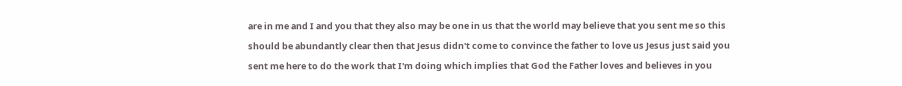are in me and I and you that they also may be one in us that the world may believe that you sent me so this should be abundantly clear then that Jesus didn't come to convince the father to love us Jesus just said you sent me here to do the work that I'm doing which implies that God the Father loves and believes in you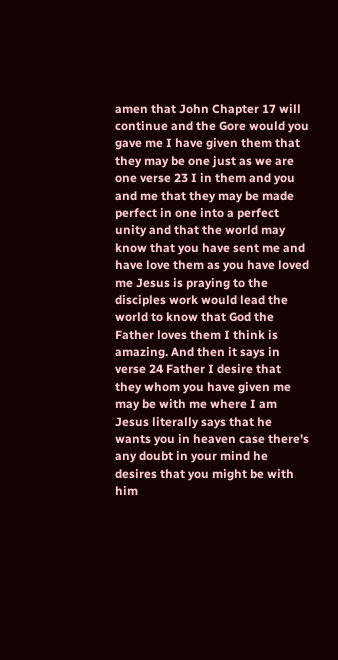amen that John Chapter 17 will continue and the Gore would you gave me I have given them that they may be one just as we are one verse 23 I in them and you and me that they may be made perfect in one into a perfect unity and that the world may know that you have sent me and have love them as you have loved me Jesus is praying to the disciples work would lead the world to know that God the Father loves them I think is amazing. And then it says in verse 24 Father I desire that they whom you have given me may be with me where I am Jesus literally says that he wants you in heaven case there's any doubt in your mind he desires that you might be with him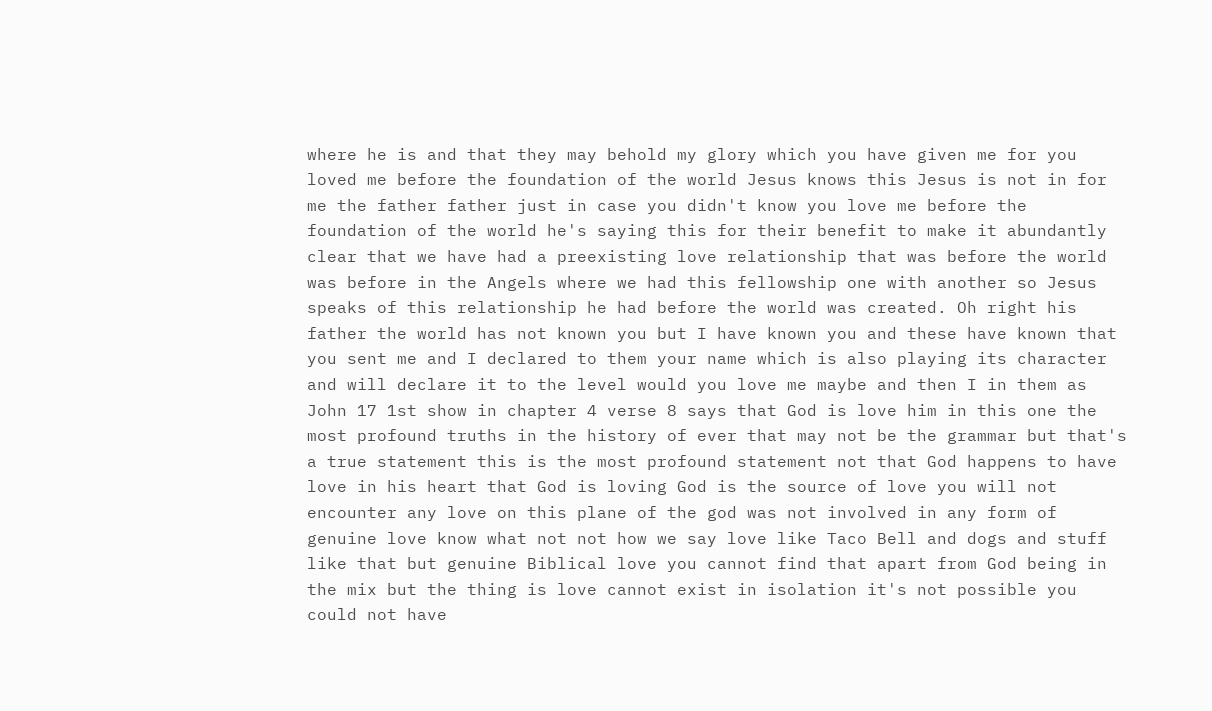where he is and that they may behold my glory which you have given me for you loved me before the foundation of the world Jesus knows this Jesus is not in for me the father father just in case you didn't know you love me before the foundation of the world he's saying this for their benefit to make it abundantly clear that we have had a preexisting love relationship that was before the world was before in the Angels where we had this fellowship one with another so Jesus speaks of this relationship he had before the world was created. Oh right his father the world has not known you but I have known you and these have known that you sent me and I declared to them your name which is also playing its character and will declare it to the level would you love me maybe and then I in them as John 17 1st show in chapter 4 verse 8 says that God is love him in this one the most profound truths in the history of ever that may not be the grammar but that's a true statement this is the most profound statement not that God happens to have love in his heart that God is loving God is the source of love you will not encounter any love on this plane of the god was not involved in any form of genuine love know what not not how we say love like Taco Bell and dogs and stuff like that but genuine Biblical love you cannot find that apart from God being in the mix but the thing is love cannot exist in isolation it's not possible you could not have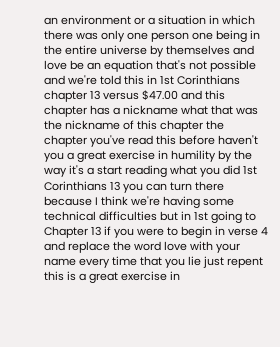an environment or a situation in which there was only one person one being in the entire universe by themselves and love be an equation that's not possible and we're told this in 1st Corinthians chapter 13 versus $47.00 and this chapter has a nickname what that was the nickname of this chapter the chapter you've read this before haven't you a great exercise in humility by the way it's a start reading what you did 1st Corinthians 13 you can turn there because I think we're having some technical difficulties but in 1st going to Chapter 13 if you were to begin in verse 4 and replace the word love with your name every time that you lie just repent this is a great exercise in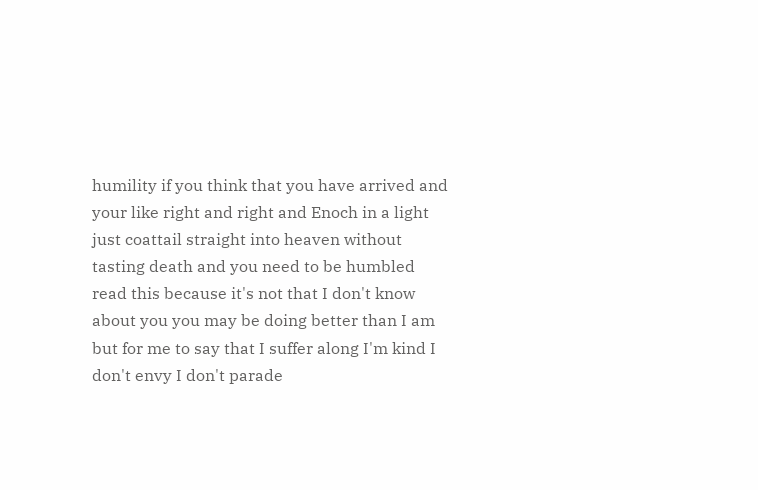humility if you think that you have arrived and your like right and right and Enoch in a light just coattail straight into heaven without tasting death and you need to be humbled read this because it's not that I don't know about you you may be doing better than I am but for me to say that I suffer along I'm kind I don't envy I don't parade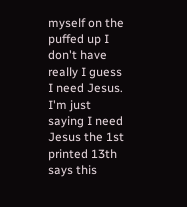myself on the puffed up I don't have really I guess I need Jesus. I'm just saying I need Jesus the 1st printed 13th says this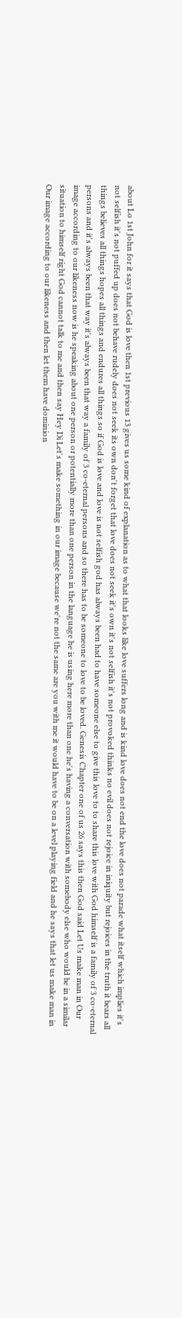about Lo 1st John for it says that God is love then 1st previous 13 gives us some kind of explanation as to what that looks like love suffers long and is kind love does not end the love does not parade what itself which implies it's not selfish it's not puffed up does not behave rudely does not seek its own don't forget that love does not seek it's own it's not selfish it's not provoked thinks no evil does not rejoice in iniquity but rejoices in the truth it bears all things believes all things hopes all things and endures all things so if God is love and love is not selfish god has always been had to have someone else to give this love to to share this love with God himself is a family of 3 co-eternal persons and it's always been that way it's always been that way a family of 3 co-eternal persons and so there has to be someone to love to be loved. Genesis Chapter one of us 26 says this then God said Let Us make man in Our image according to our likeness now is he speaking about one person or potentially more than one person in the language he is using here more than one he's having a conversation with somebody else who would be in a similar situation to himself right God cannot talk to me and then say Hey Di Let's make something in our image because we're not the same are you with me it would have to be on a level playing field and he says that let us make man in Our image according to our likeness and then let them have dominion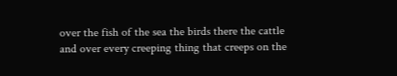over the fish of the sea the birds there the cattle and over every creeping thing that creeps on the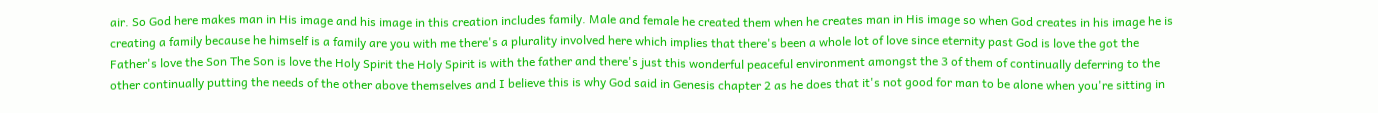air. So God here makes man in His image and his image in this creation includes family. Male and female he created them when he creates man in His image so when God creates in his image he is creating a family because he himself is a family are you with me there's a plurality involved here which implies that there's been a whole lot of love since eternity past God is love the got the Father's love the Son The Son is love the Holy Spirit the Holy Spirit is with the father and there's just this wonderful peaceful environment amongst the 3 of them of continually deferring to the other continually putting the needs of the other above themselves and I believe this is why God said in Genesis chapter 2 as he does that it's not good for man to be alone when you're sitting in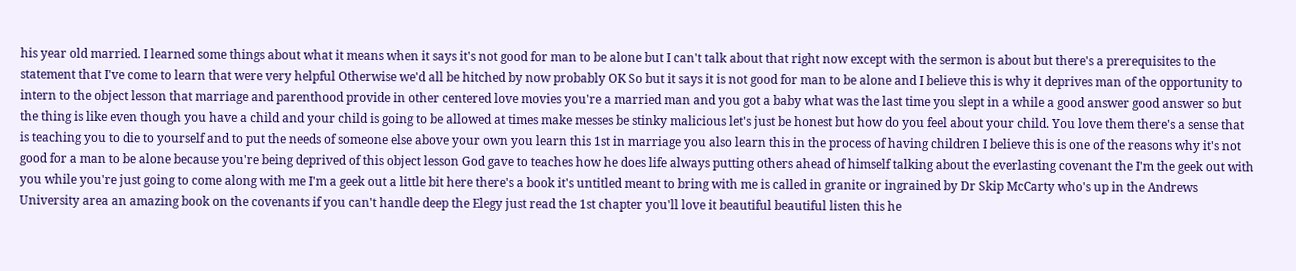his year old married. I learned some things about what it means when it says it's not good for man to be alone but I can't talk about that right now except with the sermon is about but there's a prerequisites to the statement that I've come to learn that were very helpful Otherwise we'd all be hitched by now probably OK So but it says it is not good for man to be alone and I believe this is why it deprives man of the opportunity to intern to the object lesson that marriage and parenthood provide in other centered love movies you're a married man and you got a baby what was the last time you slept in a while a good answer good answer so but the thing is like even though you have a child and your child is going to be allowed at times make messes be stinky malicious let's just be honest but how do you feel about your child. You love them there's a sense that is teaching you to die to yourself and to put the needs of someone else above your own you learn this 1st in marriage you also learn this in the process of having children I believe this is one of the reasons why it's not good for a man to be alone because you're being deprived of this object lesson God gave to teaches how he does life always putting others ahead of himself talking about the everlasting covenant the I'm the geek out with you while you're just going to come along with me I'm a geek out a little bit here there's a book it's untitled meant to bring with me is called in granite or ingrained by Dr Skip McCarty who's up in the Andrews University area an amazing book on the covenants if you can't handle deep the Elegy just read the 1st chapter you'll love it beautiful beautiful listen this he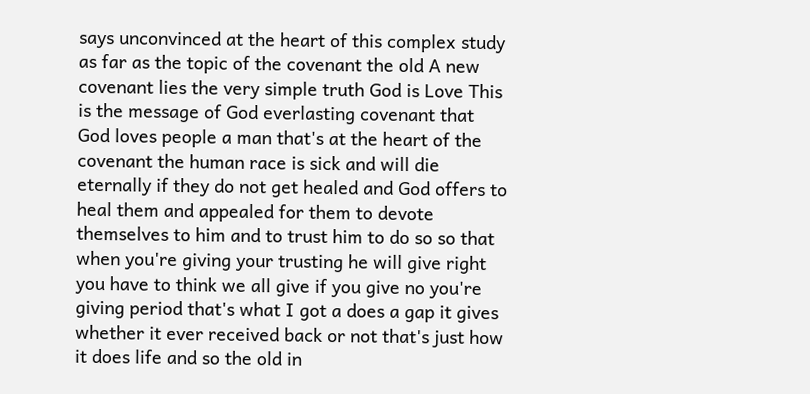says unconvinced at the heart of this complex study as far as the topic of the covenant the old A new covenant lies the very simple truth God is Love This is the message of God everlasting covenant that God loves people a man that's at the heart of the covenant the human race is sick and will die eternally if they do not get healed and God offers to heal them and appealed for them to devote themselves to him and to trust him to do so so that when you're giving your trusting he will give right you have to think we all give if you give no you're giving period that's what I got a does a gap it gives whether it ever received back or not that's just how it does life and so the old in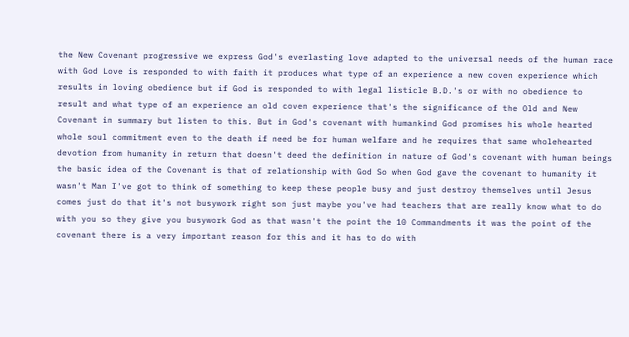the New Covenant progressive we express God's everlasting love adapted to the universal needs of the human race with God Love is responded to with faith it produces what type of an experience a new coven experience which results in loving obedience but if God is responded to with legal listicle B.D.'s or with no obedience to result and what type of an experience an old coven experience that's the significance of the Old and New Covenant in summary but listen to this. But in God's covenant with humankind God promises his whole hearted whole soul commitment even to the death if need be for human welfare and he requires that same wholehearted devotion from humanity in return that doesn't deed the definition in nature of God's covenant with human beings the basic idea of the Covenant is that of relationship with God So when God gave the covenant to humanity it wasn't Man I've got to think of something to keep these people busy and just destroy themselves until Jesus comes just do that it's not busywork right son just maybe you've had teachers that are really know what to do with you so they give you busywork God as that wasn't the point the 10 Commandments it was the point of the covenant there is a very important reason for this and it has to do with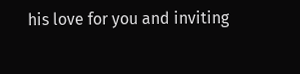his love for you and inviting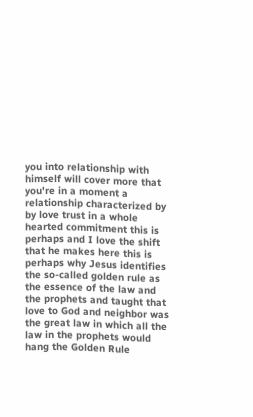you into relationship with himself will cover more that you're in a moment a relationship characterized by by love trust in a whole hearted commitment this is perhaps and I love the shift that he makes here this is perhaps why Jesus identifies the so-called golden rule as the essence of the law and the prophets and taught that love to God and neighbor was the great law in which all the law in the prophets would hang the Golden Rule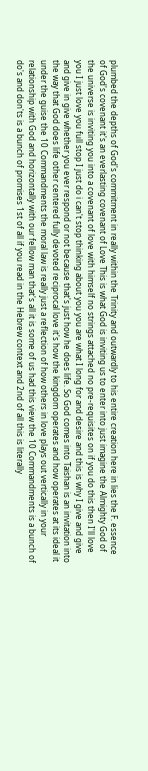plumbed the depths of God's commitment in really within the Trinity and outwardly to his entire creation here in lies the F. essence of God's covenant it's an everlasting covenant of Love This is what God is inviting us to enter into just imagine the Almighty God of the universe is inviting you into a covenant of love with himself no strings attached no pre-requisites on if you do this then I'll love you I just love you full stop I just do i can't stop thinking about you you are what I long for and desire and this is why I give and give and give in give whether you ever respond or not because that's just how he does life. So God comes into Taishan is an invitation into the way that God does life other centered fully devoted reciprocal love it's how the kingdom operates and how operates at its ideal it under the guise the 10 Commandments the moral law is really just a reflection of how others in love plays out vertically in your relationship with God and horizontally with our fellow man that's all it is some of us had this view the 10 Commandments is a bunch of do's and don'ts is a bunch of promises 1st of all if you read in the Hebrew context and 2nd of all this is literally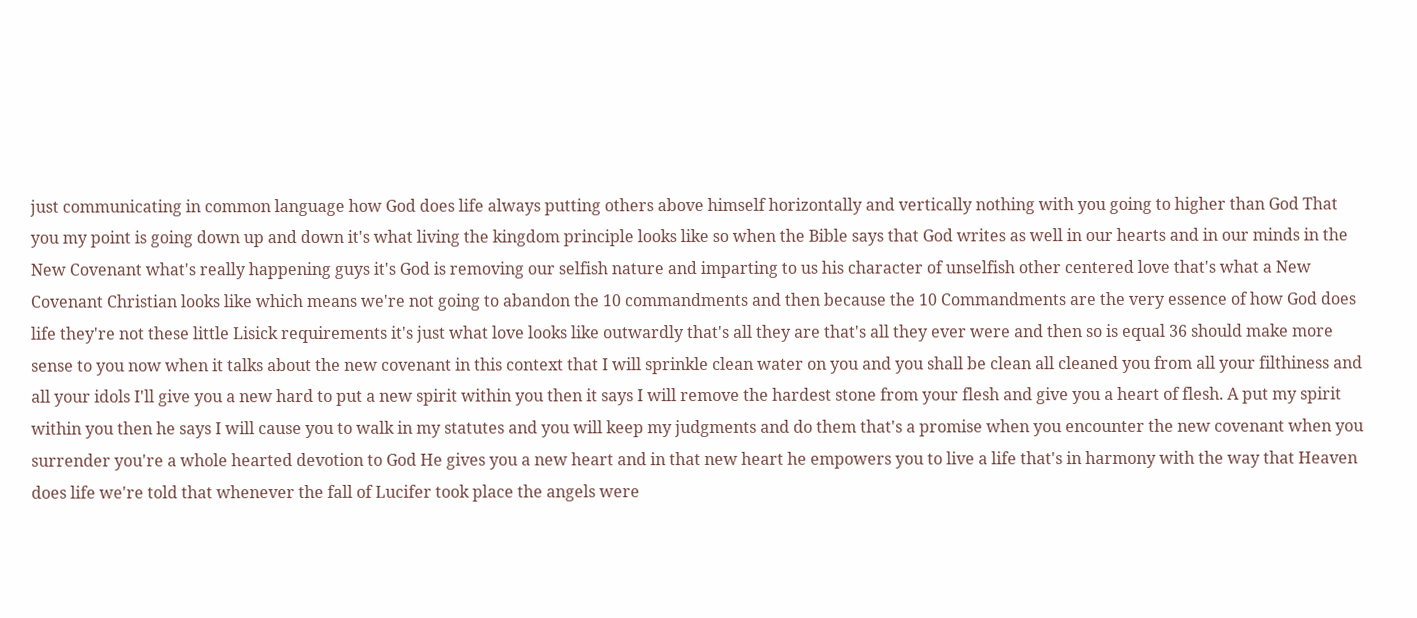just communicating in common language how God does life always putting others above himself horizontally and vertically nothing with you going to higher than God That you my point is going down up and down it's what living the kingdom principle looks like so when the Bible says that God writes as well in our hearts and in our minds in the New Covenant what's really happening guys it's God is removing our selfish nature and imparting to us his character of unselfish other centered love that's what a New Covenant Christian looks like which means we're not going to abandon the 10 commandments and then because the 10 Commandments are the very essence of how God does life they're not these little Lisick requirements it's just what love looks like outwardly that's all they are that's all they ever were and then so is equal 36 should make more sense to you now when it talks about the new covenant in this context that I will sprinkle clean water on you and you shall be clean all cleaned you from all your filthiness and all your idols I'll give you a new hard to put a new spirit within you then it says I will remove the hardest stone from your flesh and give you a heart of flesh. A put my spirit within you then he says I will cause you to walk in my statutes and you will keep my judgments and do them that's a promise when you encounter the new covenant when you surrender you're a whole hearted devotion to God He gives you a new heart and in that new heart he empowers you to live a life that's in harmony with the way that Heaven does life we're told that whenever the fall of Lucifer took place the angels were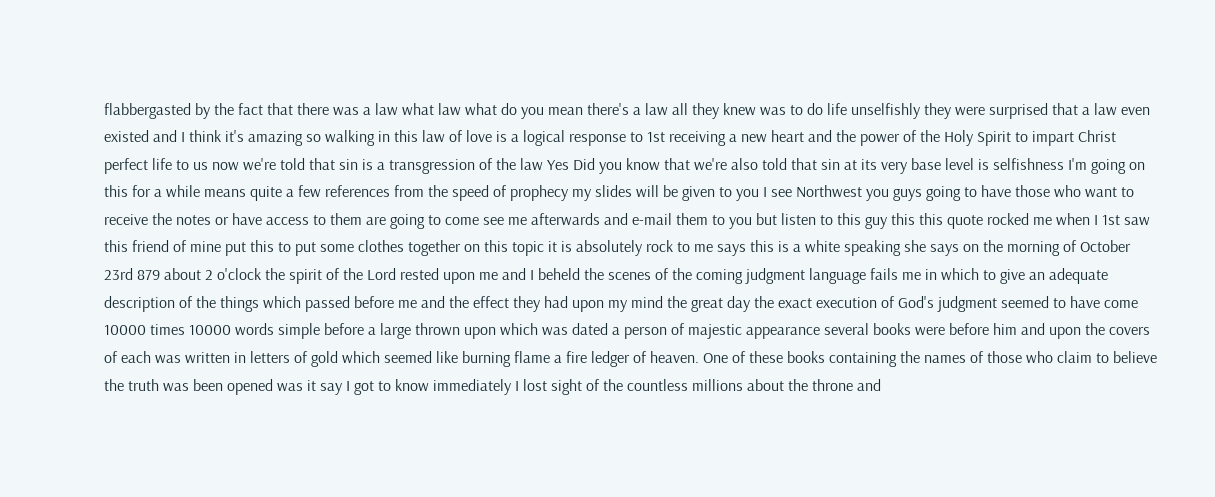flabbergasted by the fact that there was a law what law what do you mean there's a law all they knew was to do life unselfishly they were surprised that a law even existed and I think it's amazing so walking in this law of love is a logical response to 1st receiving a new heart and the power of the Holy Spirit to impart Christ perfect life to us now we're told that sin is a transgression of the law Yes Did you know that we're also told that sin at its very base level is selfishness I'm going on this for a while means quite a few references from the speed of prophecy my slides will be given to you I see Northwest you guys going to have those who want to receive the notes or have access to them are going to come see me afterwards and e-mail them to you but listen to this guy this this quote rocked me when I 1st saw this friend of mine put this to put some clothes together on this topic it is absolutely rock to me says this is a white speaking she says on the morning of October 23rd 879 about 2 o'clock the spirit of the Lord rested upon me and I beheld the scenes of the coming judgment language fails me in which to give an adequate description of the things which passed before me and the effect they had upon my mind the great day the exact execution of God's judgment seemed to have come 10000 times 10000 words simple before a large thrown upon which was dated a person of majestic appearance several books were before him and upon the covers of each was written in letters of gold which seemed like burning flame a fire ledger of heaven. One of these books containing the names of those who claim to believe the truth was been opened was it say I got to know immediately I lost sight of the countless millions about the throne and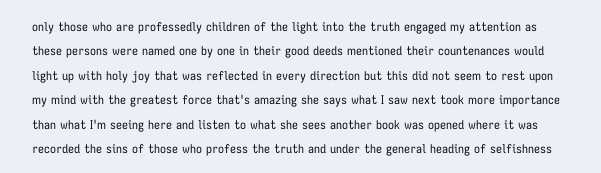only those who are professedly children of the light into the truth engaged my attention as these persons were named one by one in their good deeds mentioned their countenances would light up with holy joy that was reflected in every direction but this did not seem to rest upon my mind with the greatest force that's amazing she says what I saw next took more importance than what I'm seeing here and listen to what she sees another book was opened where it was recorded the sins of those who profess the truth and under the general heading of selfishness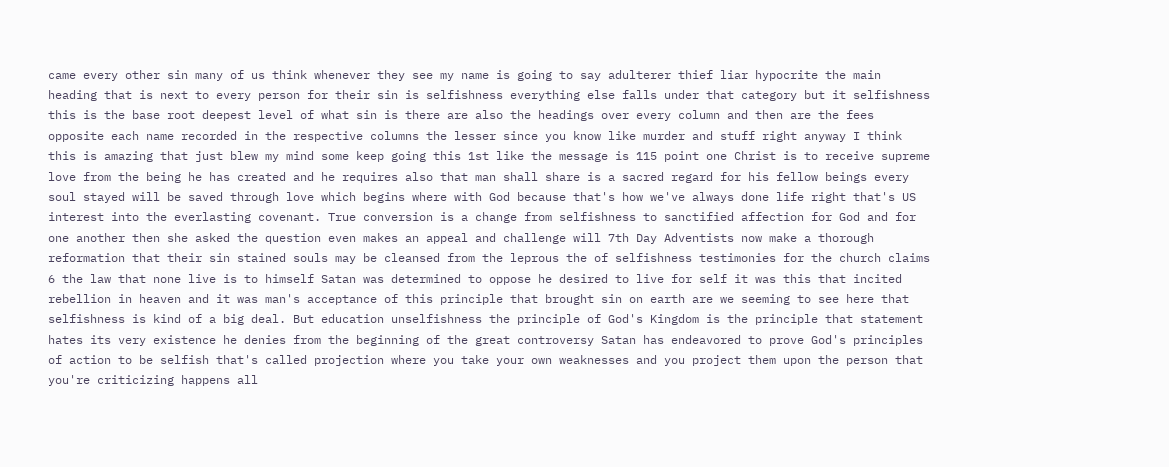came every other sin many of us think whenever they see my name is going to say adulterer thief liar hypocrite the main heading that is next to every person for their sin is selfishness everything else falls under that category but it selfishness this is the base root deepest level of what sin is there are also the headings over every column and then are the fees opposite each name recorded in the respective columns the lesser since you know like murder and stuff right anyway I think this is amazing that just blew my mind some keep going this 1st like the message is 115 point one Christ is to receive supreme love from the being he has created and he requires also that man shall share is a sacred regard for his fellow beings every soul stayed will be saved through love which begins where with God because that's how we've always done life right that's US interest into the everlasting covenant. True conversion is a change from selfishness to sanctified affection for God and for one another then she asked the question even makes an appeal and challenge will 7th Day Adventists now make a thorough reformation that their sin stained souls may be cleansed from the leprous the of selfishness testimonies for the church claims 6 the law that none live is to himself Satan was determined to oppose he desired to live for self it was this that incited rebellion in heaven and it was man's acceptance of this principle that brought sin on earth are we seeming to see here that selfishness is kind of a big deal. But education unselfishness the principle of God's Kingdom is the principle that statement hates its very existence he denies from the beginning of the great controversy Satan has endeavored to prove God's principles of action to be selfish that's called projection where you take your own weaknesses and you project them upon the person that you're criticizing happens all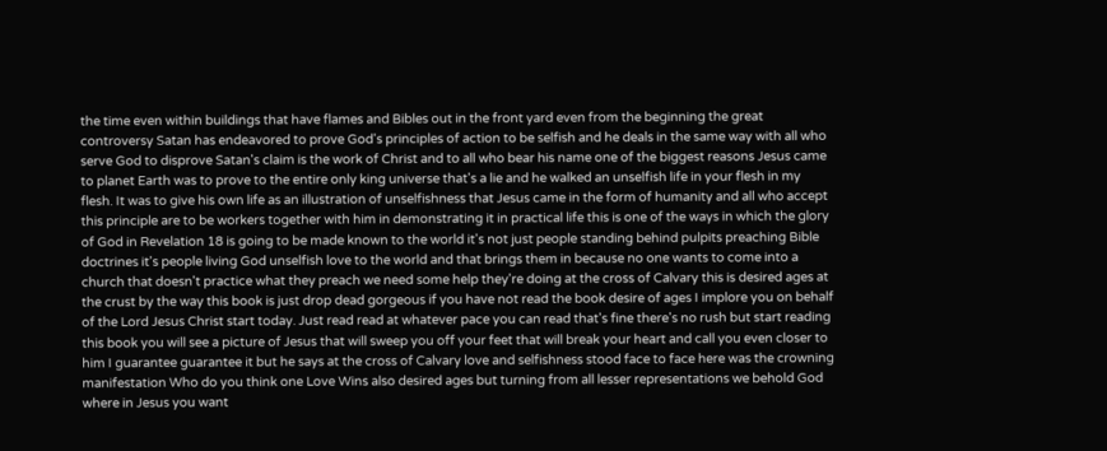the time even within buildings that have flames and Bibles out in the front yard even from the beginning the great controversy Satan has endeavored to prove God's principles of action to be selfish and he deals in the same way with all who serve God to disprove Satan's claim is the work of Christ and to all who bear his name one of the biggest reasons Jesus came to planet Earth was to prove to the entire only king universe that's a lie and he walked an unselfish life in your flesh in my flesh. It was to give his own life as an illustration of unselfishness that Jesus came in the form of humanity and all who accept this principle are to be workers together with him in demonstrating it in practical life this is one of the ways in which the glory of God in Revelation 18 is going to be made known to the world it's not just people standing behind pulpits preaching Bible doctrines it's people living God unselfish love to the world and that brings them in because no one wants to come into a church that doesn't practice what they preach we need some help they're doing at the cross of Calvary this is desired ages at the crust by the way this book is just drop dead gorgeous if you have not read the book desire of ages I implore you on behalf of the Lord Jesus Christ start today. Just read read at whatever pace you can read that's fine there's no rush but start reading this book you will see a picture of Jesus that will sweep you off your feet that will break your heart and call you even closer to him I guarantee guarantee it but he says at the cross of Calvary love and selfishness stood face to face here was the crowning manifestation Who do you think one Love Wins also desired ages but turning from all lesser representations we behold God where in Jesus you want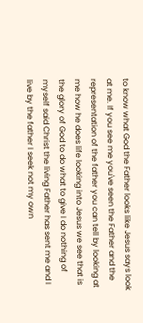to know what God the Father looks like Jesus says look at me. If you see me you've seen the Father and the representation of the father you can tell by looking at me how he does life looking into Jesus we see that is the glory of God to do what to give I do nothing of myself said Christ the living Father has sent me and I live by the father I seek not my own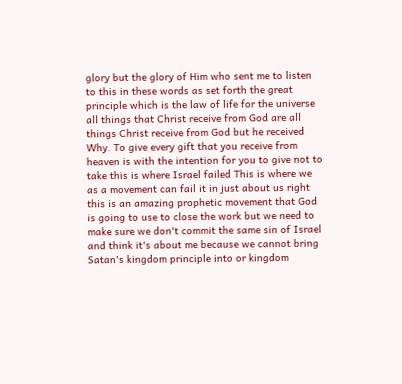glory but the glory of Him who sent me to listen to this in these words as set forth the great principle which is the law of life for the universe all things that Christ receive from God are all things Christ receive from God but he received Why. To give every gift that you receive from heaven is with the intention for you to give not to take this is where Israel failed This is where we as a movement can fail it in just about us right this is an amazing prophetic movement that God is going to use to close the work but we need to make sure we don't commit the same sin of Israel and think it's about me because we cannot bring Satan's kingdom principle into or kingdom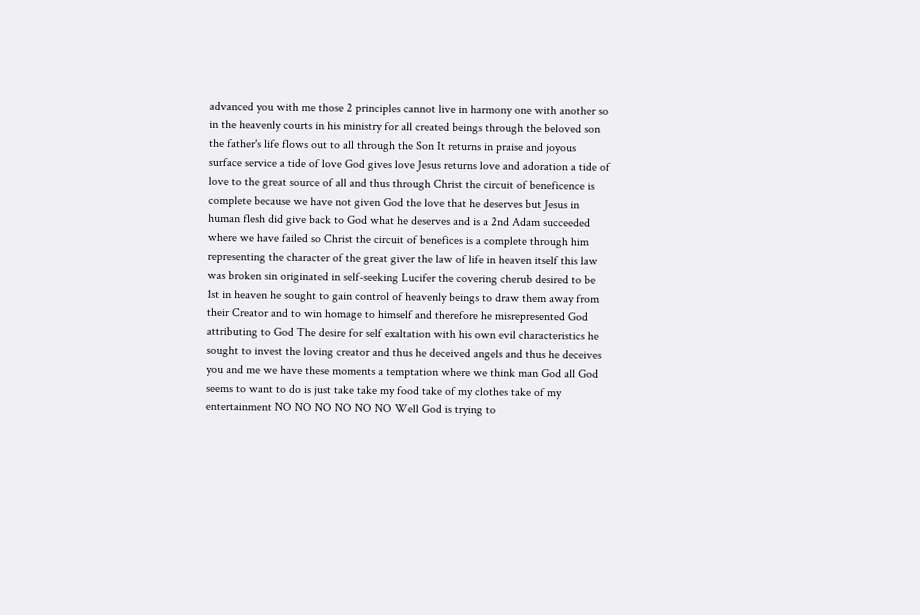advanced you with me those 2 principles cannot live in harmony one with another so in the heavenly courts in his ministry for all created beings through the beloved son the father's life flows out to all through the Son It returns in praise and joyous surface service a tide of love God gives love Jesus returns love and adoration a tide of love to the great source of all and thus through Christ the circuit of beneficence is complete because we have not given God the love that he deserves but Jesus in human flesh did give back to God what he deserves and is a 2nd Adam succeeded where we have failed so Christ the circuit of benefices is a complete through him representing the character of the great giver the law of life in heaven itself this law was broken sin originated in self-seeking Lucifer the covering cherub desired to be 1st in heaven he sought to gain control of heavenly beings to draw them away from their Creator and to win homage to himself and therefore he misrepresented God attributing to God The desire for self exaltation with his own evil characteristics he sought to invest the loving creator and thus he deceived angels and thus he deceives you and me we have these moments a temptation where we think man God all God seems to want to do is just take take my food take of my clothes take of my entertainment NO NO NO NO NO NO Well God is trying to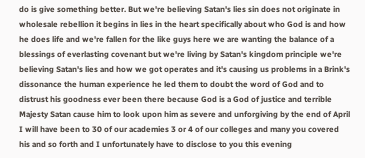do is give something better. But we're believing Satan's lies sin does not originate in wholesale rebellion it begins in lies in the heart specifically about who God is and how he does life and we're fallen for the like guys here we are wanting the balance of a blessings of everlasting covenant but we're living by Satan's kingdom principle we're believing Satan's lies and how we got operates and it's causing us problems in a Brink's dissonance the human experience he led them to doubt the word of God and to distrust his goodness ever been there because God is a God of justice and terrible Majesty Satan cause him to look upon him as severe and unforgiving by the end of April I will have been to 30 of our academies 3 or 4 of our colleges and many you covered his and so forth and I unfortunately have to disclose to you this evening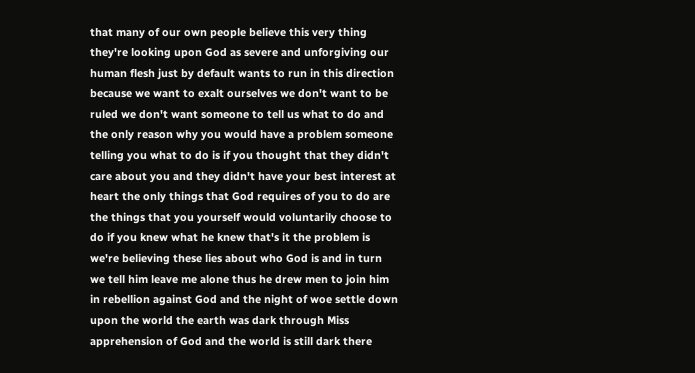that many of our own people believe this very thing they're looking upon God as severe and unforgiving our human flesh just by default wants to run in this direction because we want to exalt ourselves we don't want to be ruled we don't want someone to tell us what to do and the only reason why you would have a problem someone telling you what to do is if you thought that they didn't care about you and they didn't have your best interest at heart the only things that God requires of you to do are the things that you yourself would voluntarily choose to do if you knew what he knew that's it the problem is we're believing these lies about who God is and in turn we tell him leave me alone thus he drew men to join him in rebellion against God and the night of woe settle down upon the world the earth was dark through Miss apprehension of God and the world is still dark there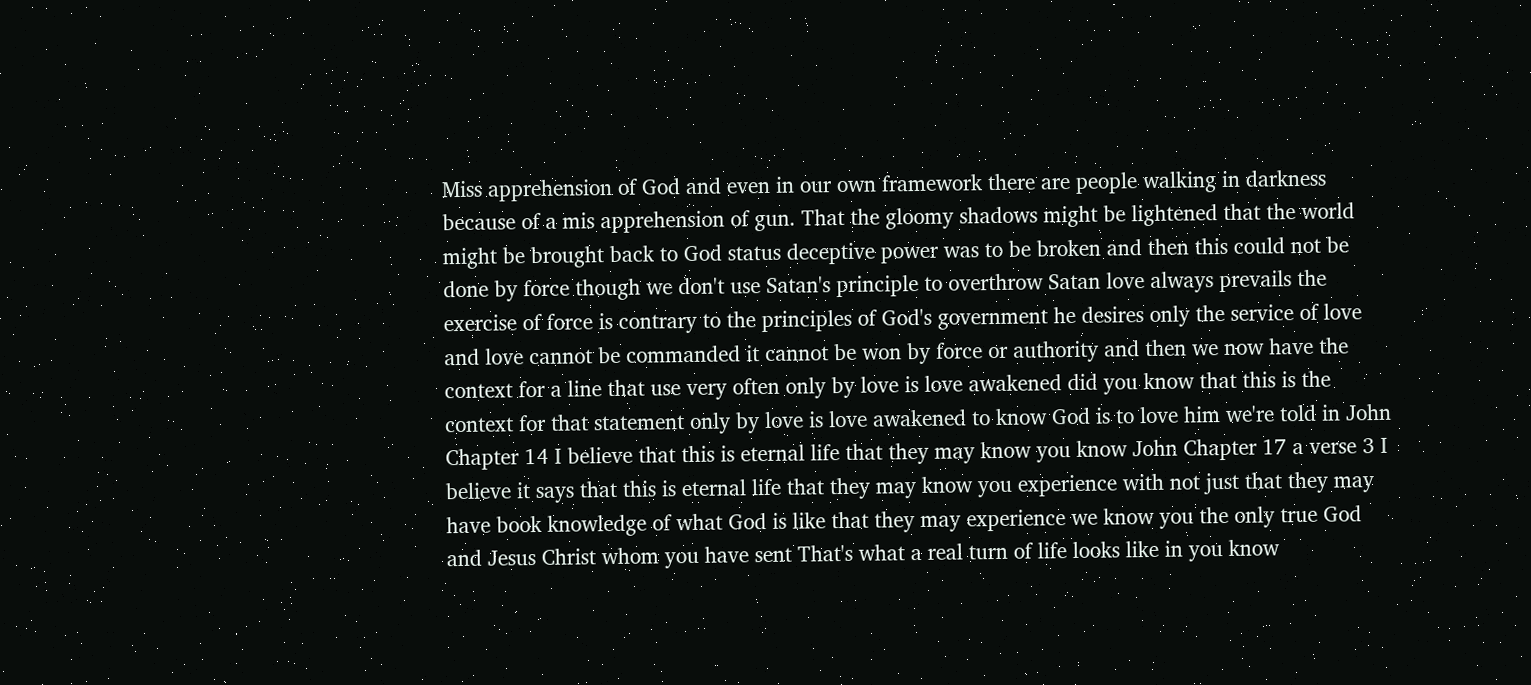Miss apprehension of God and even in our own framework there are people walking in darkness because of a mis apprehension of gun. That the gloomy shadows might be lightened that the world might be brought back to God status deceptive power was to be broken and then this could not be done by force though we don't use Satan's principle to overthrow Satan love always prevails the exercise of force is contrary to the principles of God's government he desires only the service of love and love cannot be commanded it cannot be won by force or authority and then we now have the context for a line that use very often only by love is love awakened did you know that this is the context for that statement only by love is love awakened to know God is to love him we're told in John Chapter 14 I believe that this is eternal life that they may know you know John Chapter 17 a verse 3 I believe it says that this is eternal life that they may know you experience with not just that they may have book knowledge of what God is like that they may experience we know you the only true God and Jesus Christ whom you have sent That's what a real turn of life looks like in you know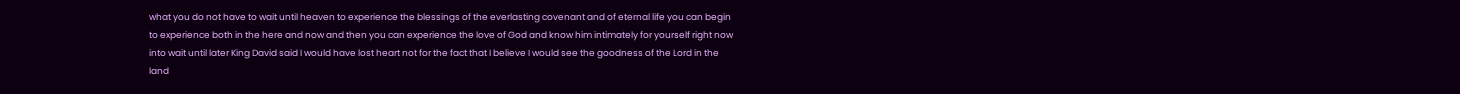what you do not have to wait until heaven to experience the blessings of the everlasting covenant and of eternal life you can begin to experience both in the here and now and then you can experience the love of God and know him intimately for yourself right now into wait until later King David said I would have lost heart not for the fact that I believe I would see the goodness of the Lord in the land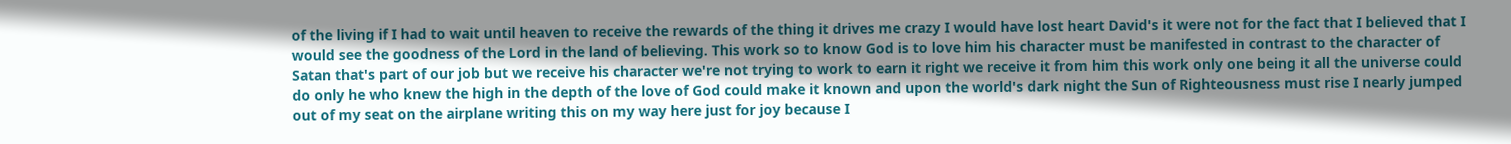of the living if I had to wait until heaven to receive the rewards of the thing it drives me crazy I would have lost heart David's it were not for the fact that I believed that I would see the goodness of the Lord in the land of believing. This work so to know God is to love him his character must be manifested in contrast to the character of Satan that's part of our job but we receive his character we're not trying to work to earn it right we receive it from him this work only one being it all the universe could do only he who knew the high in the depth of the love of God could make it known and upon the world's dark night the Sun of Righteousness must rise I nearly jumped out of my seat on the airplane writing this on my way here just for joy because I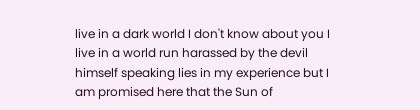live in a dark world I don't know about you I live in a world run harassed by the devil himself speaking lies in my experience but I am promised here that the Sun of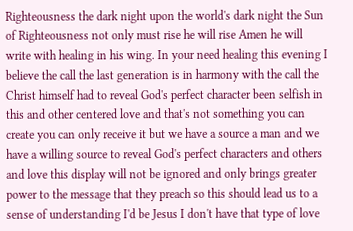Righteousness the dark night upon the world's dark night the Sun of Righteousness not only must rise he will rise Amen he will write with healing in his wing. In your need healing this evening I believe the call the last generation is in harmony with the call the Christ himself had to reveal God's perfect character been selfish in this and other centered love and that's not something you can create you can only receive it but we have a source a man and we have a willing source to reveal God's perfect characters and others and love this display will not be ignored and only brings greater power to the message that they preach so this should lead us to a sense of understanding I'd be Jesus I don't have that type of love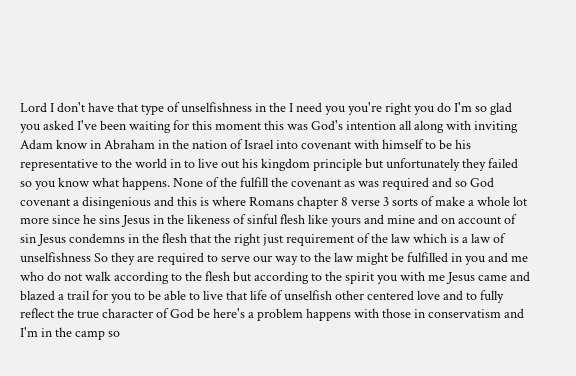Lord I don't have that type of unselfishness in the I need you you're right you do I'm so glad you asked I've been waiting for this moment this was God's intention all along with inviting Adam know in Abraham in the nation of Israel into covenant with himself to be his representative to the world in to live out his kingdom principle but unfortunately they failed so you know what happens. None of the fulfill the covenant as was required and so God covenant a disingenious and this is where Romans chapter 8 verse 3 sorts of make a whole lot more since he sins Jesus in the likeness of sinful flesh like yours and mine and on account of sin Jesus condemns in the flesh that the right just requirement of the law which is a law of unselfishness So they are required to serve our way to the law might be fulfilled in you and me who do not walk according to the flesh but according to the spirit you with me Jesus came and blazed a trail for you to be able to live that life of unselfish other centered love and to fully reflect the true character of God be here's a problem happens with those in conservatism and I'm in the camp so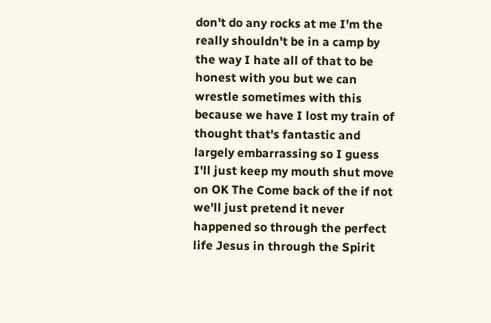don't do any rocks at me I'm the really shouldn't be in a camp by the way I hate all of that to be honest with you but we can wrestle sometimes with this because we have I lost my train of thought that's fantastic and largely embarrassing so I guess I'll just keep my mouth shut move on OK The Come back of the if not we'll just pretend it never happened so through the perfect life Jesus in through the Spirit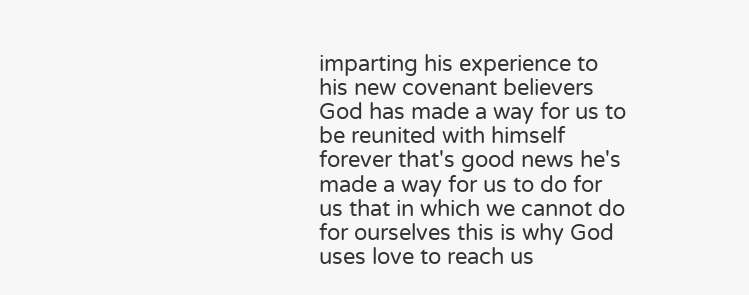imparting his experience to his new covenant believers God has made a way for us to be reunited with himself forever that's good news he's made a way for us to do for us that in which we cannot do for ourselves this is why God uses love to reach us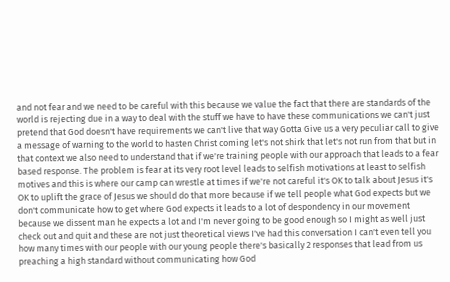and not fear and we need to be careful with this because we value the fact that there are standards of the world is rejecting due in a way to deal with the stuff we have to have these communications we can't just pretend that God doesn't have requirements we can't live that way Gotta Give us a very peculiar call to give a message of warning to the world to hasten Christ coming let's not shirk that let's not run from that but in that context we also need to understand that if we're training people with our approach that leads to a fear based response. The problem is fear at its very root level leads to selfish motivations at least to selfish motives and this is where our camp can wrestle at times if we're not careful it's OK to talk about Jesus it's OK to uplift the grace of Jesus we should do that more because if we tell people what God expects but we don't communicate how to get where God expects it leads to a lot of despondency in our movement because we dissent man he expects a lot and I'm never going to be good enough so I might as well just check out and quit and these are not just theoretical views I've had this conversation I can't even tell you how many times with our people with our young people there's basically 2 responses that lead from us preaching a high standard without communicating how God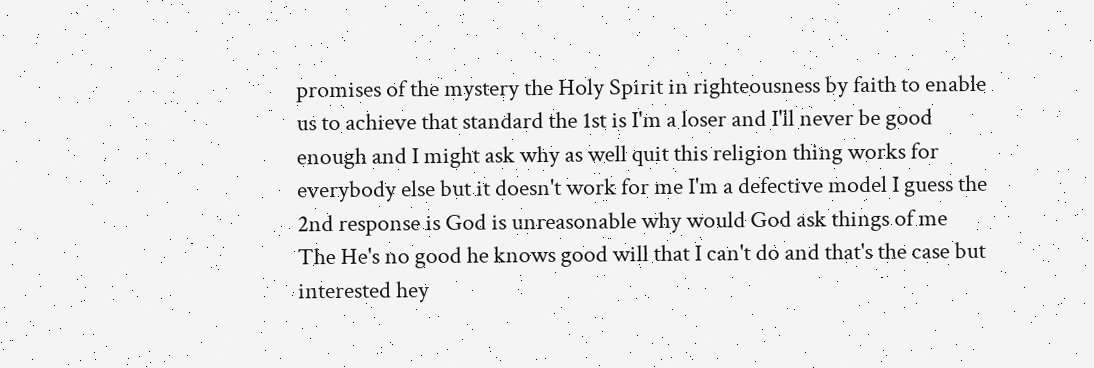promises of the mystery the Holy Spirit in righteousness by faith to enable us to achieve that standard the 1st is I'm a loser and I'll never be good enough and I might ask why as well quit this religion thing works for everybody else but it doesn't work for me I'm a defective model I guess the 2nd response is God is unreasonable why would God ask things of me The He's no good he knows good will that I can't do and that's the case but interested hey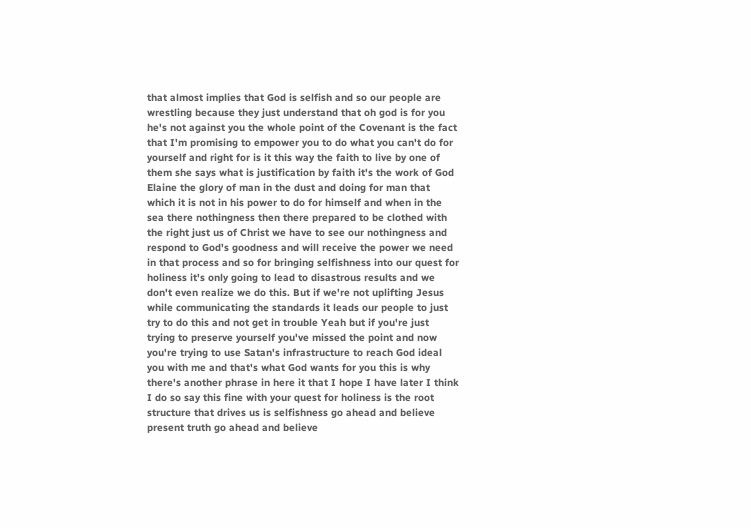that almost implies that God is selfish and so our people are wrestling because they just understand that oh god is for you he's not against you the whole point of the Covenant is the fact that I'm promising to empower you to do what you can't do for yourself and right for is it this way the faith to live by one of them she says what is justification by faith it's the work of God Elaine the glory of man in the dust and doing for man that which it is not in his power to do for himself and when in the sea there nothingness then there prepared to be clothed with the right just us of Christ we have to see our nothingness and respond to God's goodness and will receive the power we need in that process and so for bringing selfishness into our quest for holiness it's only going to lead to disastrous results and we don't even realize we do this. But if we're not uplifting Jesus while communicating the standards it leads our people to just try to do this and not get in trouble Yeah but if you're just trying to preserve yourself you've missed the point and now you're trying to use Satan's infrastructure to reach God ideal you with me and that's what God wants for you this is why there's another phrase in here it that I hope I have later I think I do so say this fine with your quest for holiness is the root structure that drives us is selfishness go ahead and believe present truth go ahead and believe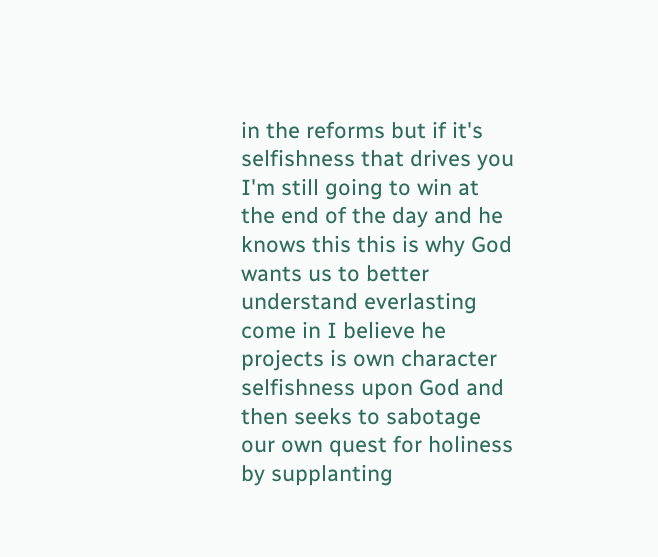in the reforms but if it's selfishness that drives you I'm still going to win at the end of the day and he knows this this is why God wants us to better understand everlasting come in I believe he projects is own character selfishness upon God and then seeks to sabotage our own quest for holiness by supplanting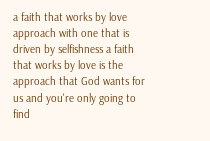a faith that works by love approach with one that is driven by selfishness a faith that works by love is the approach that God wants for us and you're only going to find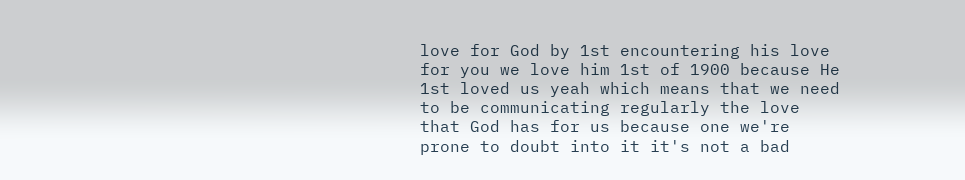love for God by 1st encountering his love for you we love him 1st of 1900 because He 1st loved us yeah which means that we need to be communicating regularly the love that God has for us because one we're prone to doubt into it it's not a bad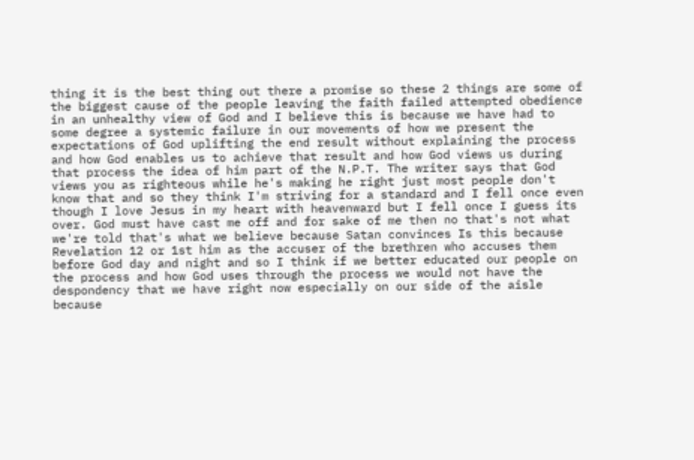thing it is the best thing out there a promise so these 2 things are some of the biggest cause of the people leaving the faith failed attempted obedience in an unhealthy view of God and I believe this is because we have had to some degree a systemic failure in our movements of how we present the expectations of God uplifting the end result without explaining the process and how God enables us to achieve that result and how God views us during that process the idea of him part of the N.P.T. The writer says that God views you as righteous while he's making he right just most people don't know that and so they think I'm striving for a standard and I fell once even though I love Jesus in my heart with heavenward but I fell once I guess its over. God must have cast me off and for sake of me then no that's not what we're told that's what we believe because Satan convinces Is this because Revelation 12 or 1st him as the accuser of the brethren who accuses them before God day and night and so I think if we better educated our people on the process and how God uses through the process we would not have the despondency that we have right now especially on our side of the aisle because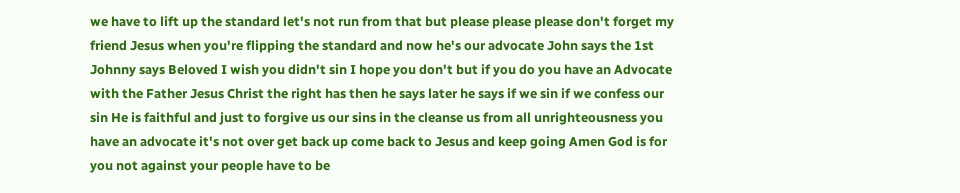we have to lift up the standard let's not run from that but please please please don't forget my friend Jesus when you're flipping the standard and now he's our advocate John says the 1st Johnny says Beloved I wish you didn't sin I hope you don't but if you do you have an Advocate with the Father Jesus Christ the right has then he says later he says if we sin if we confess our sin He is faithful and just to forgive us our sins in the cleanse us from all unrighteousness you have an advocate it's not over get back up come back to Jesus and keep going Amen God is for you not against your people have to be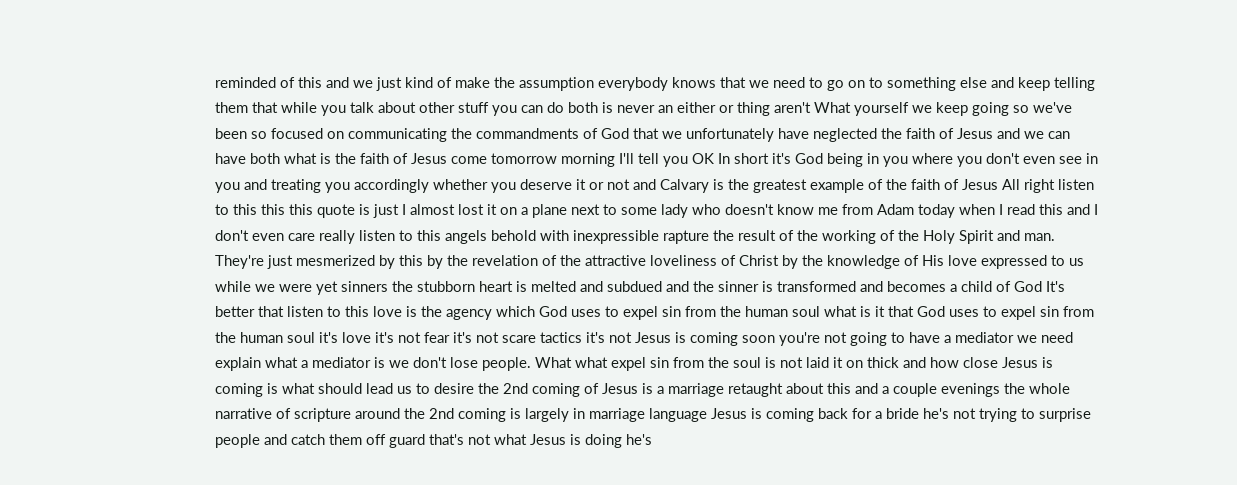reminded of this and we just kind of make the assumption everybody knows that we need to go on to something else and keep telling them that while you talk about other stuff you can do both is never an either or thing aren't What yourself we keep going so we've been so focused on communicating the commandments of God that we unfortunately have neglected the faith of Jesus and we can have both what is the faith of Jesus come tomorrow morning I'll tell you OK In short it's God being in you where you don't even see in you and treating you accordingly whether you deserve it or not and Calvary is the greatest example of the faith of Jesus All right listen to this this this quote is just I almost lost it on a plane next to some lady who doesn't know me from Adam today when I read this and I don't even care really listen to this angels behold with inexpressible rapture the result of the working of the Holy Spirit and man. They're just mesmerized by this by the revelation of the attractive loveliness of Christ by the knowledge of His love expressed to us while we were yet sinners the stubborn heart is melted and subdued and the sinner is transformed and becomes a child of God It's better that listen to this love is the agency which God uses to expel sin from the human soul what is it that God uses to expel sin from the human soul it's love it's not fear it's not scare tactics it's not Jesus is coming soon you're not going to have a mediator we need explain what a mediator is we don't lose people. What what expel sin from the soul is not laid it on thick and how close Jesus is coming is what should lead us to desire the 2nd coming of Jesus is a marriage retaught about this and a couple evenings the whole narrative of scripture around the 2nd coming is largely in marriage language Jesus is coming back for a bride he's not trying to surprise people and catch them off guard that's not what Jesus is doing he's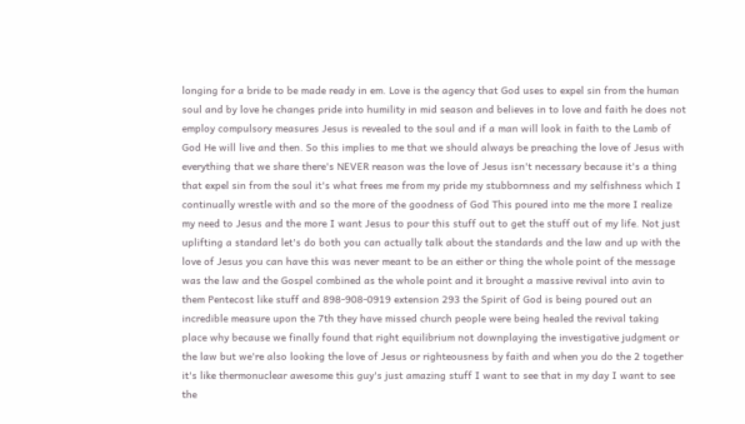longing for a bride to be made ready in em. Love is the agency that God uses to expel sin from the human soul and by love he changes pride into humility in mid season and believes in to love and faith he does not employ compulsory measures Jesus is revealed to the soul and if a man will look in faith to the Lamb of God He will live and then. So this implies to me that we should always be preaching the love of Jesus with everything that we share there's NEVER reason was the love of Jesus isn't necessary because it's a thing that expel sin from the soul it's what frees me from my pride my stubbornness and my selfishness which I continually wrestle with and so the more of the goodness of God This poured into me the more I realize my need to Jesus and the more I want Jesus to pour this stuff out to get the stuff out of my life. Not just uplifting a standard let's do both you can actually talk about the standards and the law and up with the love of Jesus you can have this was never meant to be an either or thing the whole point of the message was the law and the Gospel combined as the whole point and it brought a massive revival into avin to them Pentecost like stuff and 898-908-0919 extension 293 the Spirit of God is being poured out an incredible measure upon the 7th they have missed church people were being healed the revival taking place why because we finally found that right equilibrium not downplaying the investigative judgment or the law but we're also looking the love of Jesus or righteousness by faith and when you do the 2 together it's like thermonuclear awesome this guy's just amazing stuff I want to see that in my day I want to see the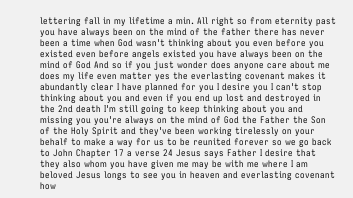lettering fall in my lifetime a min. All right so from eternity past you have always been on the mind of the father there has never been a time when God wasn't thinking about you even before you existed even before angels existed you have always been on the mind of God And so if you just wonder does anyone care about me does my life even matter yes the everlasting covenant makes it abundantly clear I have planned for you I desire you I can't stop thinking about you and even if you end up lost and destroyed in the 2nd death I'm still going to keep thinking about you and missing you you're always on the mind of God the Father the Son of the Holy Spirit and they've been working tirelessly on your behalf to make a way for us to be reunited forever so we go back to John Chapter 17 a verse 24 Jesus says Father I desire that they also whom you have given me may be with me where I am beloved Jesus longs to see you in heaven and everlasting covenant how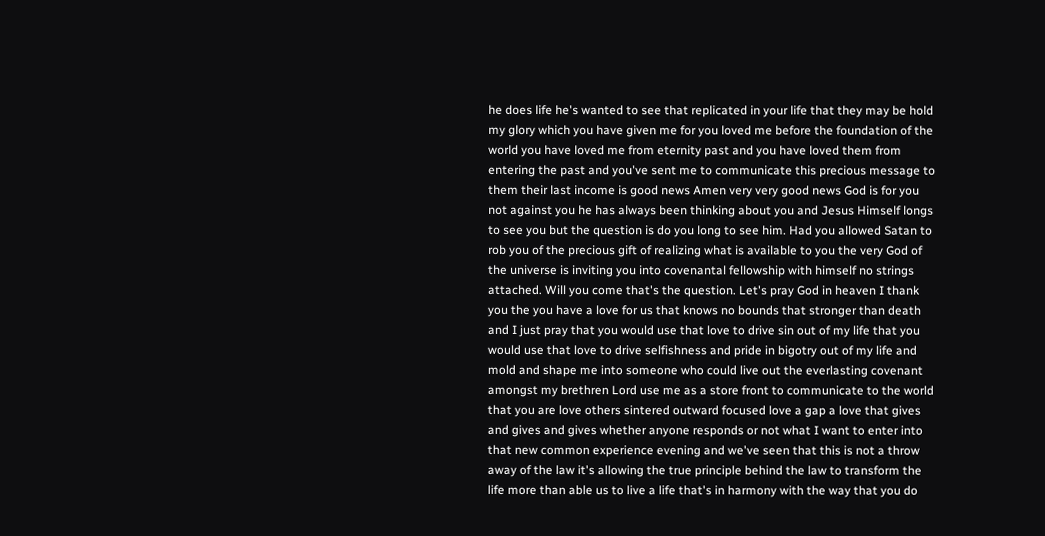he does life he's wanted to see that replicated in your life that they may be hold my glory which you have given me for you loved me before the foundation of the world you have loved me from eternity past and you have loved them from entering the past and you've sent me to communicate this precious message to them their last income is good news Amen very very good news God is for you not against you he has always been thinking about you and Jesus Himself longs to see you but the question is do you long to see him. Had you allowed Satan to rob you of the precious gift of realizing what is available to you the very God of the universe is inviting you into covenantal fellowship with himself no strings attached. Will you come that's the question. Let's pray God in heaven I thank you the you have a love for us that knows no bounds that stronger than death and I just pray that you would use that love to drive sin out of my life that you would use that love to drive selfishness and pride in bigotry out of my life and mold and shape me into someone who could live out the everlasting covenant amongst my brethren Lord use me as a store front to communicate to the world that you are love others sintered outward focused love a gap a love that gives and gives and gives whether anyone responds or not what I want to enter into that new common experience evening and we've seen that this is not a throw away of the law it's allowing the true principle behind the law to transform the life more than able us to live a life that's in harmony with the way that you do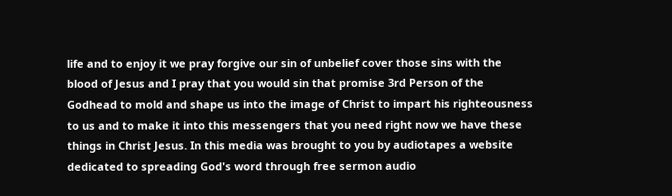life and to enjoy it we pray forgive our sin of unbelief cover those sins with the blood of Jesus and I pray that you would sin that promise 3rd Person of the Godhead to mold and shape us into the image of Christ to impart his righteousness to us and to make it into this messengers that you need right now we have these things in Christ Jesus. In this media was brought to you by audiotapes a website dedicated to spreading God's word through free sermon audio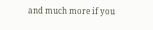and much more if you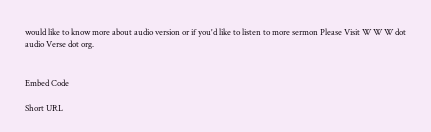would like to know more about audio version or if you'd like to listen to more sermon Please Visit W W W dot audio Verse dot org.


Embed Code

Short URL